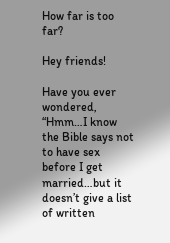How far is too far?

Hey friends!

Have you ever wondered, “Hmm…I know the Bible says not to have sex before I get married…but it doesn’t give a list of written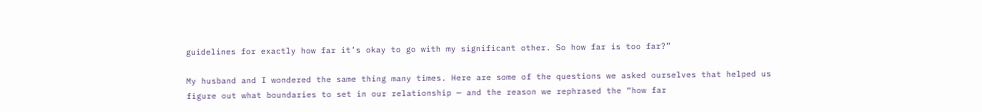guidelines for exactly how far it’s okay to go with my significant other. So how far is too far?”

My husband and I wondered the same thing many times. Here are some of the questions we asked ourselves that helped us figure out what boundaries to set in our relationship — and the reason we rephrased the “how far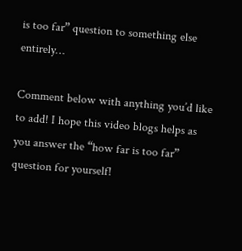is too far” question to something else entirely…

Comment below with anything you’d like to add! I hope this video blogs helps as you answer the “how far is too far” question for yourself!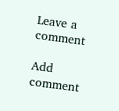Leave a comment

Add comment